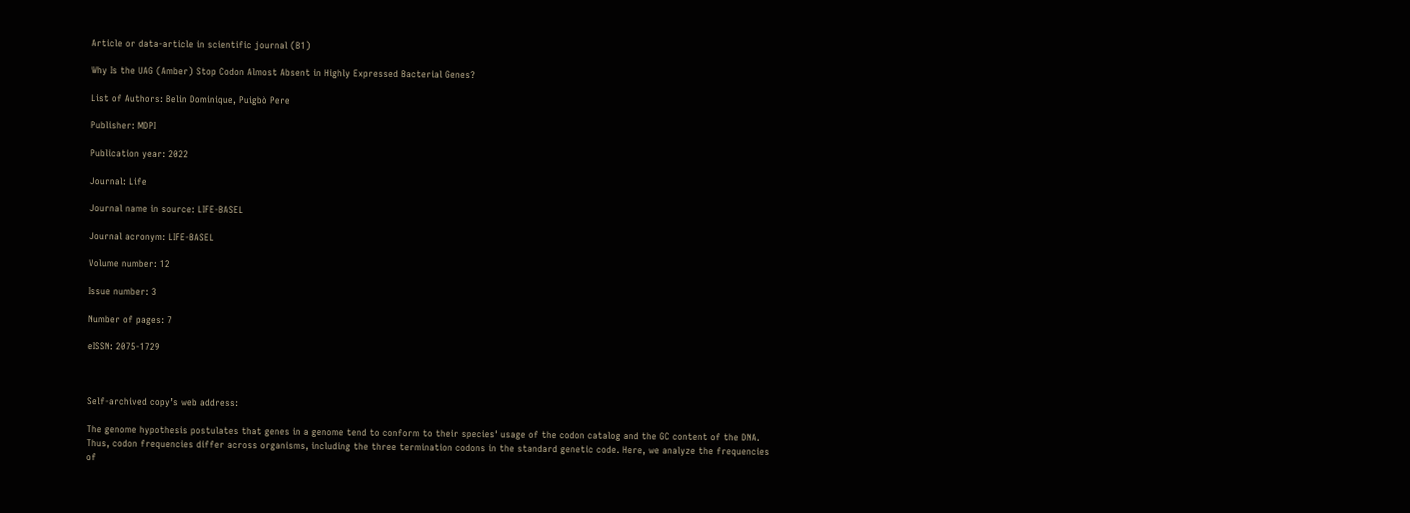Article or data-article in scientific journal (B1)

Why Is the UAG (Amber) Stop Codon Almost Absent in Highly Expressed Bacterial Genes?

List of Authors: Belin Dominique, Puigbò Pere

Publisher: MDPI

Publication year: 2022

Journal: Life

Journal name in source: LIFE-BASEL

Journal acronym: LIFE-BASEL

Volume number: 12

Issue number: 3

Number of pages: 7

eISSN: 2075-1729



Self-archived copy’s web address:

The genome hypothesis postulates that genes in a genome tend to conform to their species' usage of the codon catalog and the GC content of the DNA. Thus, codon frequencies differ across organisms, including the three termination codons in the standard genetic code. Here, we analyze the frequencies of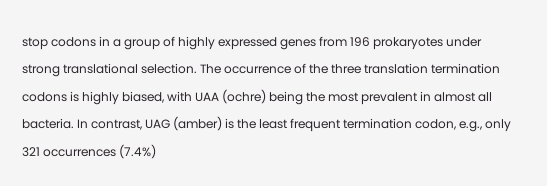stop codons in a group of highly expressed genes from 196 prokaryotes under strong translational selection. The occurrence of the three translation termination codons is highly biased, with UAA (ochre) being the most prevalent in almost all bacteria. In contrast, UAG (amber) is the least frequent termination codon, e.g., only 321 occurrences (7.4%)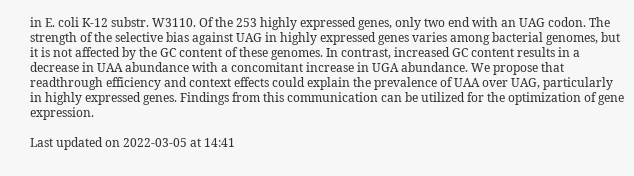in E. coli K-12 substr. W3110. Of the 253 highly expressed genes, only two end with an UAG codon. The strength of the selective bias against UAG in highly expressed genes varies among bacterial genomes, but it is not affected by the GC content of these genomes. In contrast, increased GC content results in a decrease in UAA abundance with a concomitant increase in UGA abundance. We propose that readthrough efficiency and context effects could explain the prevalence of UAA over UAG, particularly in highly expressed genes. Findings from this communication can be utilized for the optimization of gene expression.

Last updated on 2022-03-05 at 14:41